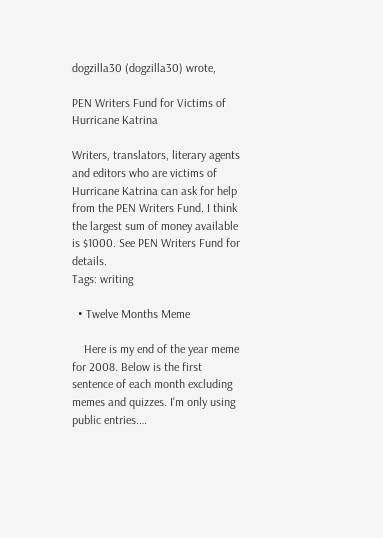dogzilla30 (dogzilla30) wrote,

PEN Writers Fund for Victims of Hurricane Katrina

Writers, translators, literary agents and editors who are victims of Hurricane Katrina can ask for help from the PEN Writers Fund. I think the largest sum of money available is $1000. See PEN Writers Fund for details.
Tags: writing

  • Twelve Months Meme

    Here is my end of the year meme for 2008. Below is the first sentence of each month excluding memes and quizzes. I'm only using public entries.…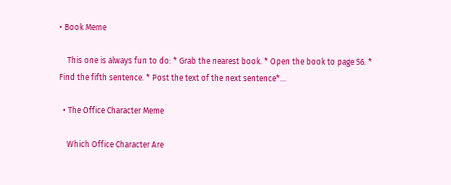• Book Meme

    This one is always fun to do: * Grab the nearest book. * Open the book to page 56. * Find the fifth sentence. * Post the text of the next sentence*…

  • The Office Character Meme

    Which Office Character Are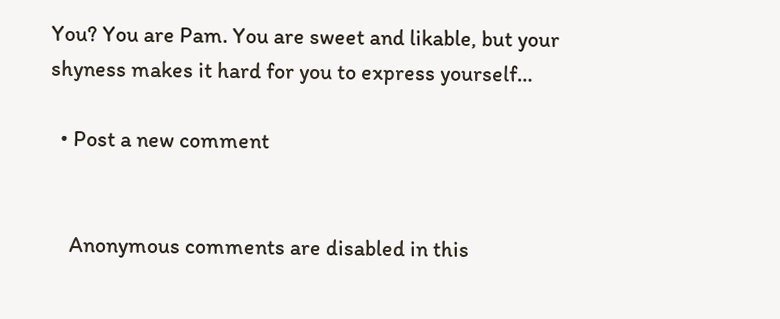You? You are Pam. You are sweet and likable, but your shyness makes it hard for you to express yourself…

  • Post a new comment


    Anonymous comments are disabled in this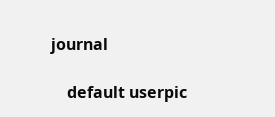journal

    default userpic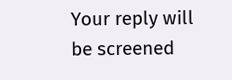Your reply will be screened